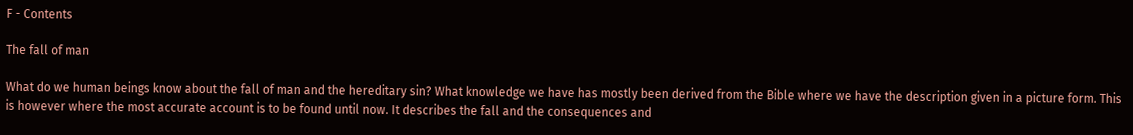F - Contents

The fall of man

What do we human beings know about the fall of man and the hereditary sin? What knowledge we have has mostly been derived from the Bible where we have the description given in a picture form. This is however where the most accurate account is to be found until now. It describes the fall and the consequences and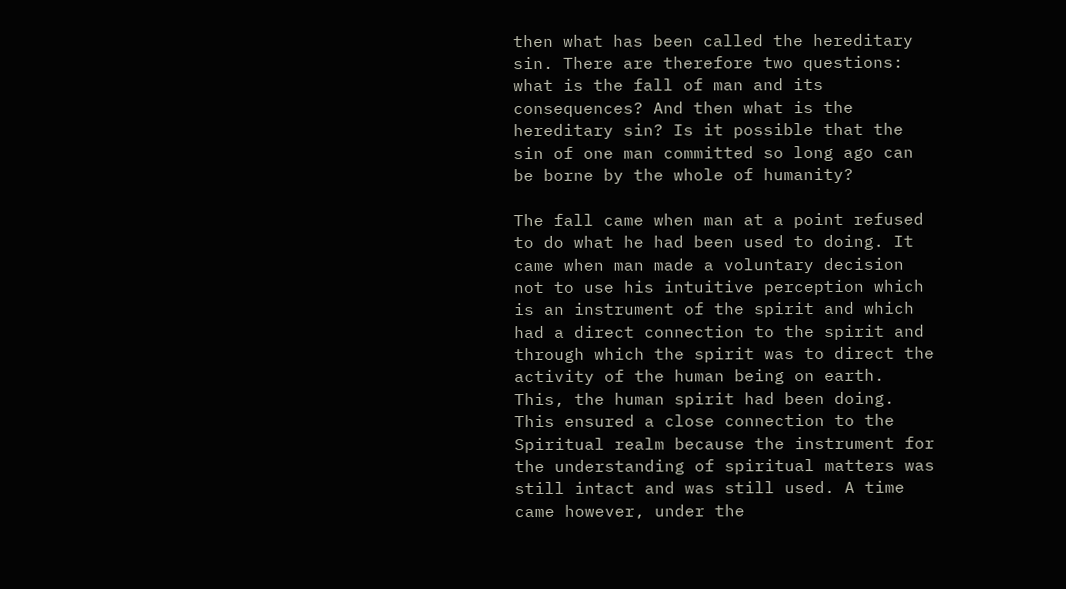then what has been called the hereditary sin. There are therefore two questions: what is the fall of man and its consequences? And then what is the hereditary sin? Is it possible that the sin of one man committed so long ago can be borne by the whole of humanity?

The fall came when man at a point refused to do what he had been used to doing. It came when man made a voluntary decision not to use his intuitive perception which is an instrument of the spirit and which had a direct connection to the spirit and through which the spirit was to direct the activity of the human being on earth. This, the human spirit had been doing. This ensured a close connection to the Spiritual realm because the instrument for the understanding of spiritual matters was still intact and was still used. A time came however, under the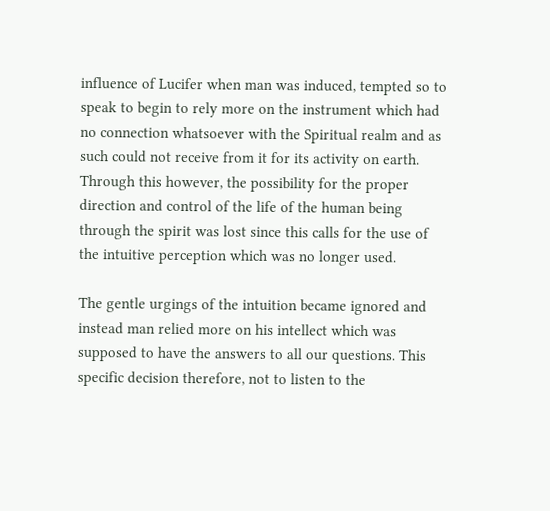influence of Lucifer when man was induced, tempted so to speak to begin to rely more on the instrument which had no connection whatsoever with the Spiritual realm and as such could not receive from it for its activity on earth. Through this however, the possibility for the proper direction and control of the life of the human being through the spirit was lost since this calls for the use of the intuitive perception which was no longer used.

The gentle urgings of the intuition became ignored and instead man relied more on his intellect which was supposed to have the answers to all our questions. This specific decision therefore, not to listen to the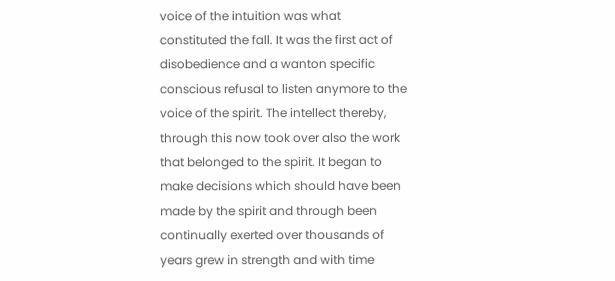voice of the intuition was what constituted the fall. It was the first act of disobedience and a wanton specific conscious refusal to listen anymore to the voice of the spirit. The intellect thereby, through this now took over also the work that belonged to the spirit. It began to make decisions which should have been made by the spirit and through been continually exerted over thousands of years grew in strength and with time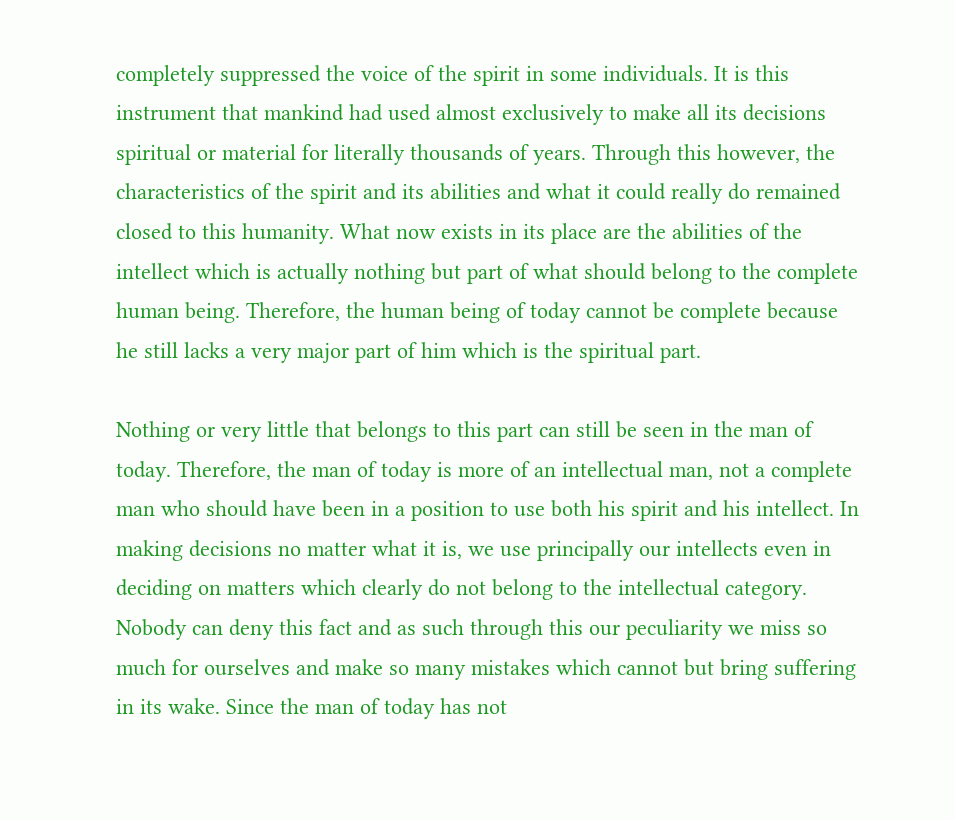completely suppressed the voice of the spirit in some individuals. It is this instrument that mankind had used almost exclusively to make all its decisions spiritual or material for literally thousands of years. Through this however, the characteristics of the spirit and its abilities and what it could really do remained closed to this humanity. What now exists in its place are the abilities of the intellect which is actually nothing but part of what should belong to the complete human being. Therefore, the human being of today cannot be complete because he still lacks a very major part of him which is the spiritual part.

Nothing or very little that belongs to this part can still be seen in the man of today. Therefore, the man of today is more of an intellectual man, not a complete man who should have been in a position to use both his spirit and his intellect. In making decisions no matter what it is, we use principally our intellects even in deciding on matters which clearly do not belong to the intellectual category. Nobody can deny this fact and as such through this our peculiarity we miss so much for ourselves and make so many mistakes which cannot but bring suffering in its wake. Since the man of today has not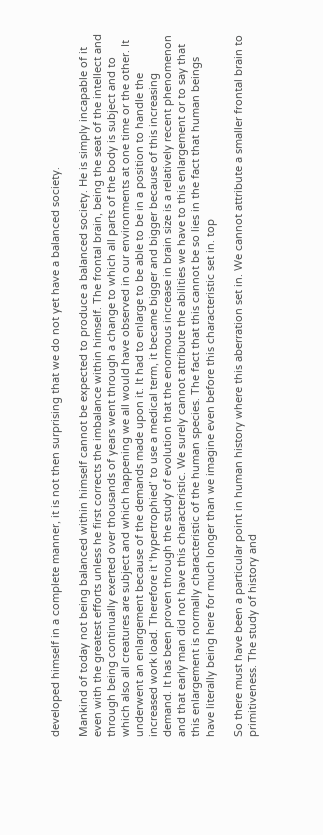developed himself in a complete manner, it is not then surprising that we do not yet have a balanced society.

Mankind of today not being balanced within himself cannot be expected to produce a balanced society. He is simply incapable of it even with the greatest efforts unless he first corrects the imbalance within himself. The frontal brain, being the seat of the intellect and through being continually exerted over thousands of years went through a change to which all parts of the body is subject and to which also all creatures are subject and which happening we all would have observed in our environments at one time or the other. It underwent an enlargement because of the demands made upon it. It had to enlarge to be able to be in a position to handle the increased work load. Therefore it ‘hypertrophied’ to use a medical term, it became bigger and bigger because of this increasing demand. It has been proven through the study of evolution that the enormous increase in brain size is a relatively recent phenomenon and that early man did not have this characteristic. We surely cannot attribute the abilities we have to this enlargement or to say that this enlargement is normally characteristic of the human species. The fact that this cannot be so lies in the fact that human beings have literally being here for much longer than we imagine even before this characteristic set in. top

So there must have been a particular point in human history where this aberration set in. We cannot attribute a smaller frontal brain to primitiveness. The study of history and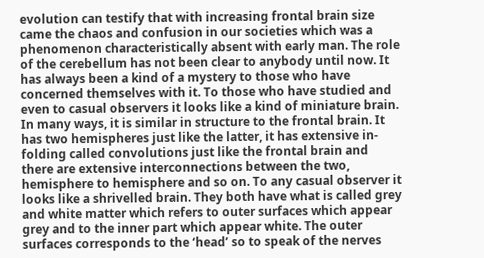evolution can testify that with increasing frontal brain size came the chaos and confusion in our societies which was a phenomenon characteristically absent with early man. The role of the cerebellum has not been clear to anybody until now. It has always been a kind of a mystery to those who have concerned themselves with it. To those who have studied and even to casual observers it looks like a kind of miniature brain. In many ways, it is similar in structure to the frontal brain. It has two hemispheres just like the latter, it has extensive in-folding called convolutions just like the frontal brain and there are extensive interconnections between the two, hemisphere to hemisphere and so on. To any casual observer it looks like a shrivelled brain. They both have what is called grey and white matter which refers to outer surfaces which appear grey and to the inner part which appear white. The outer surfaces corresponds to the ‘head’ so to speak of the nerves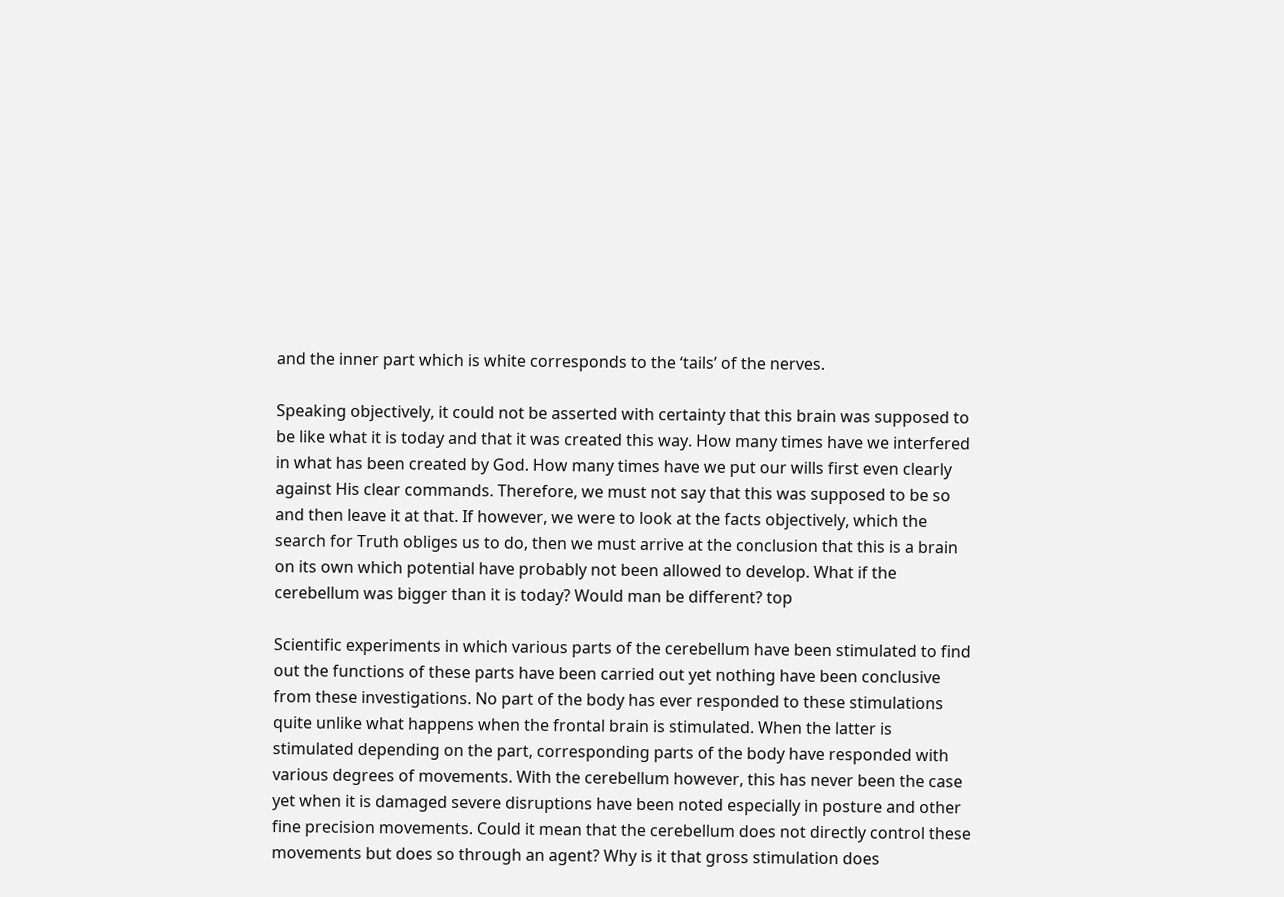and the inner part which is white corresponds to the ‘tails’ of the nerves.

Speaking objectively, it could not be asserted with certainty that this brain was supposed to be like what it is today and that it was created this way. How many times have we interfered in what has been created by God. How many times have we put our wills first even clearly against His clear commands. Therefore, we must not say that this was supposed to be so and then leave it at that. If however, we were to look at the facts objectively, which the search for Truth obliges us to do, then we must arrive at the conclusion that this is a brain on its own which potential have probably not been allowed to develop. What if the cerebellum was bigger than it is today? Would man be different? top

Scientific experiments in which various parts of the cerebellum have been stimulated to find out the functions of these parts have been carried out yet nothing have been conclusive from these investigations. No part of the body has ever responded to these stimulations quite unlike what happens when the frontal brain is stimulated. When the latter is stimulated depending on the part, corresponding parts of the body have responded with various degrees of movements. With the cerebellum however, this has never been the case yet when it is damaged severe disruptions have been noted especially in posture and other fine precision movements. Could it mean that the cerebellum does not directly control these movements but does so through an agent? Why is it that gross stimulation does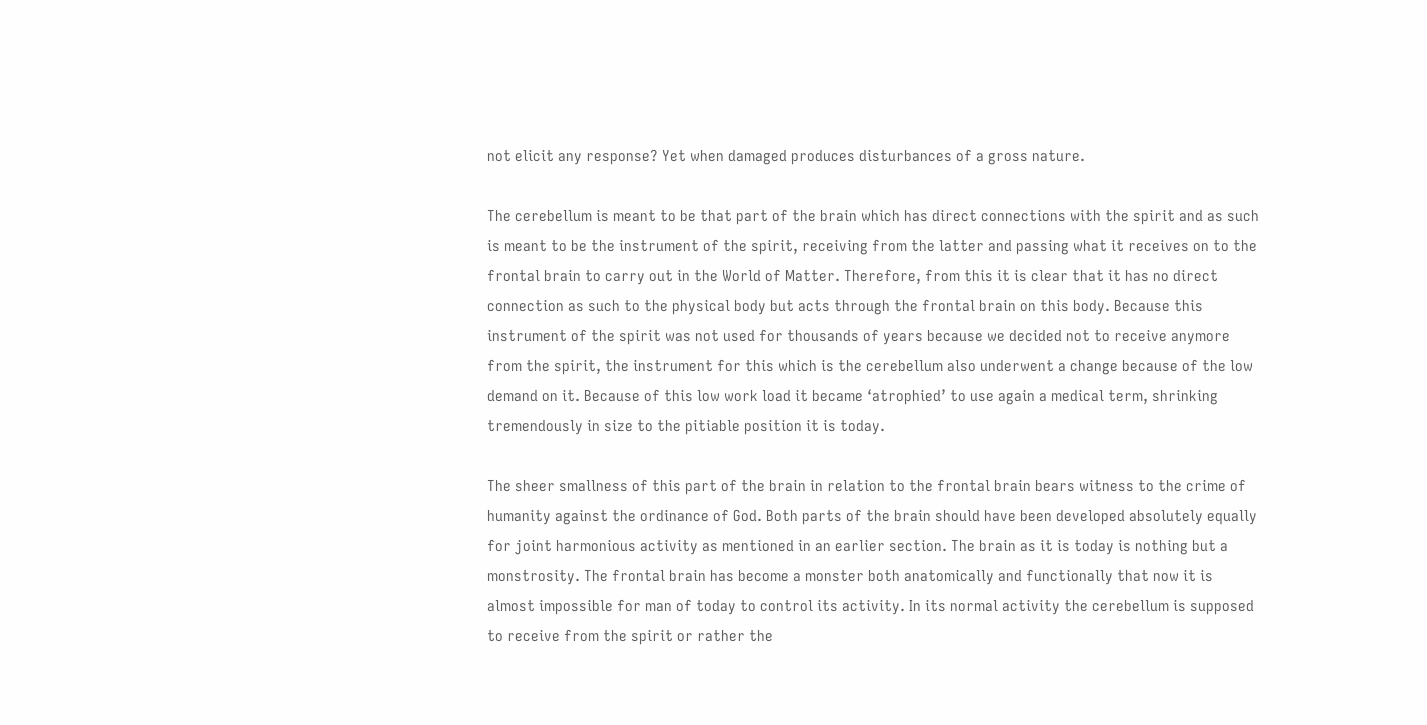not elicit any response? Yet when damaged produces disturbances of a gross nature.

The cerebellum is meant to be that part of the brain which has direct connections with the spirit and as such is meant to be the instrument of the spirit, receiving from the latter and passing what it receives on to the frontal brain to carry out in the World of Matter. Therefore, from this it is clear that it has no direct connection as such to the physical body but acts through the frontal brain on this body. Because this instrument of the spirit was not used for thousands of years because we decided not to receive anymore from the spirit, the instrument for this which is the cerebellum also underwent a change because of the low demand on it. Because of this low work load it became ‘atrophied’ to use again a medical term, shrinking tremendously in size to the pitiable position it is today.

The sheer smallness of this part of the brain in relation to the frontal brain bears witness to the crime of humanity against the ordinance of God. Both parts of the brain should have been developed absolutely equally for joint harmonious activity as mentioned in an earlier section. The brain as it is today is nothing but a monstrosity. The frontal brain has become a monster both anatomically and functionally that now it is almost impossible for man of today to control its activity. In its normal activity the cerebellum is supposed to receive from the spirit or rather the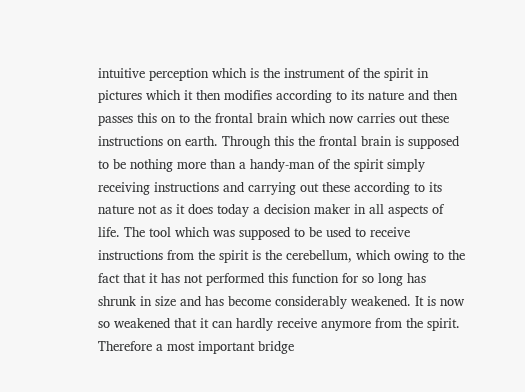intuitive perception which is the instrument of the spirit in pictures which it then modifies according to its nature and then passes this on to the frontal brain which now carries out these instructions on earth. Through this the frontal brain is supposed to be nothing more than a handy-man of the spirit simply receiving instructions and carrying out these according to its nature not as it does today a decision maker in all aspects of life. The tool which was supposed to be used to receive instructions from the spirit is the cerebellum, which owing to the fact that it has not performed this function for so long has shrunk in size and has become considerably weakened. It is now so weakened that it can hardly receive anymore from the spirit. Therefore a most important bridge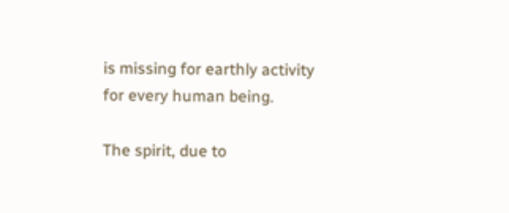is missing for earthly activity for every human being.

The spirit, due to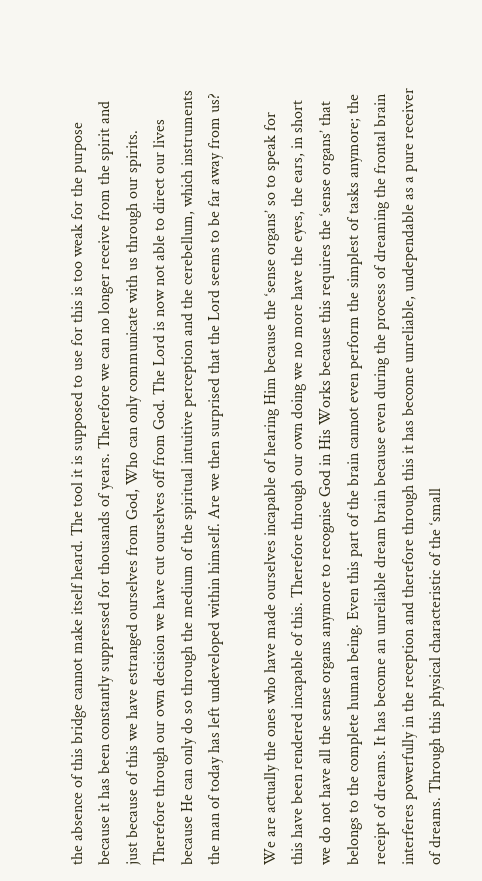the absence of this bridge cannot make itself heard. The tool it is supposed to use for this is too weak for the purpose because it has been constantly suppressed for thousands of years. Therefore we can no longer receive from the spirit and just because of this we have estranged ourselves from God, Who can only communicate with us through our spirits. Therefore through our own decision we have cut ourselves off from God. The Lord is now not able to direct our lives because He can only do so through the medium of the spiritual intuitive perception and the cerebellum, which instruments the man of today has left undeveloped within himself. Are we then surprised that the Lord seems to be far away from us?

We are actually the ones who have made ourselves incapable of hearing Him because the ‘sense organs’ so to speak for this have been rendered incapable of this. Therefore through our own doing we no more have the eyes, the ears, in short we do not have all the sense organs anymore to recognise God in His Works because this requires the ‘sense organs’ that belongs to the complete human being. Even this part of the brain cannot even perform the simplest of tasks anymore; the receipt of dreams. It has become an unreliable dream brain because even during the process of dreaming the frontal brain interferes powerfully in the reception and therefore through this it has become unreliable, undependable as a pure receiver of dreams. Through this physical characteristic of the ‘small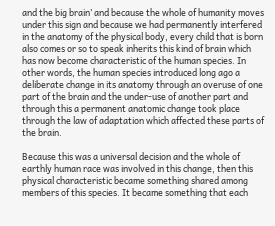and the big brain’ and because the whole of humanity moves under this sign and because we had permanently interfered in the anatomy of the physical body, every child that is born also comes or so to speak inherits this kind of brain which has now become characteristic of the human species. In other words, the human species introduced long ago a deliberate change in its anatomy through an overuse of one part of the brain and the under-use of another part and through this a permanent anatomic change took place through the law of adaptation which affected these parts of the brain.

Because this was a universal decision and the whole of earthly human race was involved in this change, then this physical characteristic became something shared among members of this species. It became something that each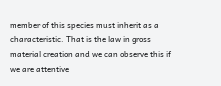member of this species must inherit as a characteristic. That is the law in gross material creation and we can observe this if we are attentive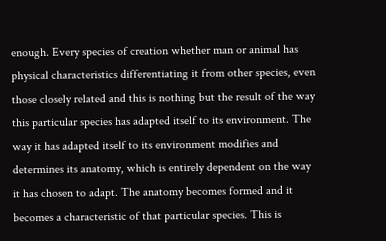enough. Every species of creation whether man or animal has physical characteristics differentiating it from other species, even those closely related and this is nothing but the result of the way this particular species has adapted itself to its environment. The way it has adapted itself to its environment modifies and determines its anatomy, which is entirely dependent on the way it has chosen to adapt. The anatomy becomes formed and it becomes a characteristic of that particular species. This is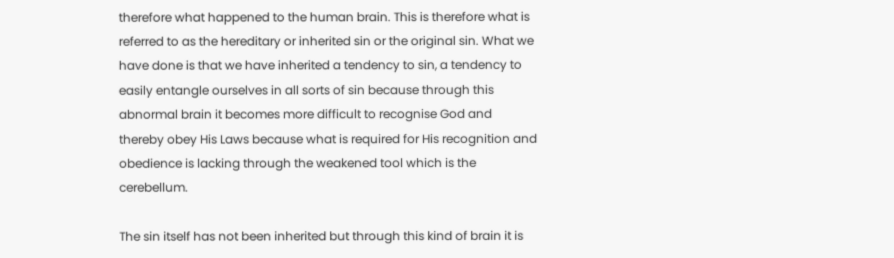therefore what happened to the human brain. This is therefore what is referred to as the hereditary or inherited sin or the original sin. What we have done is that we have inherited a tendency to sin, a tendency to easily entangle ourselves in all sorts of sin because through this abnormal brain it becomes more difficult to recognise God and thereby obey His Laws because what is required for His recognition and obedience is lacking through the weakened tool which is the cerebellum.

The sin itself has not been inherited but through this kind of brain it is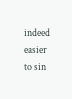indeed easier to sin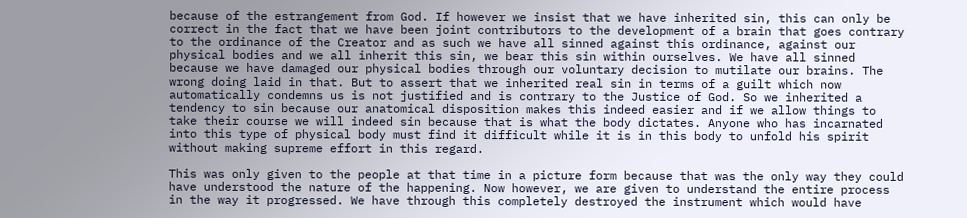because of the estrangement from God. If however we insist that we have inherited sin, this can only be correct in the fact that we have been joint contributors to the development of a brain that goes contrary to the ordinance of the Creator and as such we have all sinned against this ordinance, against our physical bodies and we all inherit this sin, we bear this sin within ourselves. We have all sinned because we have damaged our physical bodies through our voluntary decision to mutilate our brains. The wrong doing laid in that. But to assert that we inherited real sin in terms of a guilt which now automatically condemns us is not justified and is contrary to the Justice of God. So we inherited a tendency to sin because our anatomical disposition makes this indeed easier and if we allow things to take their course we will indeed sin because that is what the body dictates. Anyone who has incarnated into this type of physical body must find it difficult while it is in this body to unfold his spirit without making supreme effort in this regard.

This was only given to the people at that time in a picture form because that was the only way they could have understood the nature of the happening. Now however, we are given to understand the entire process in the way it progressed. We have through this completely destroyed the instrument which would have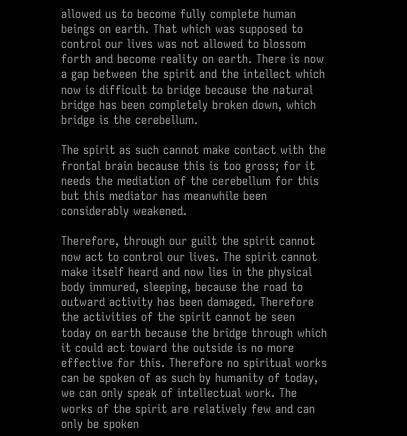allowed us to become fully complete human beings on earth. That which was supposed to control our lives was not allowed to blossom forth and become reality on earth. There is now a gap between the spirit and the intellect which now is difficult to bridge because the natural bridge has been completely broken down, which bridge is the cerebellum.

The spirit as such cannot make contact with the frontal brain because this is too gross; for it needs the mediation of the cerebellum for this but this mediator has meanwhile been considerably weakened.

Therefore, through our guilt the spirit cannot now act to control our lives. The spirit cannot make itself heard and now lies in the physical body immured, sleeping, because the road to outward activity has been damaged. Therefore the activities of the spirit cannot be seen today on earth because the bridge through which it could act toward the outside is no more effective for this. Therefore no spiritual works can be spoken of as such by humanity of today, we can only speak of intellectual work. The works of the spirit are relatively few and can only be spoken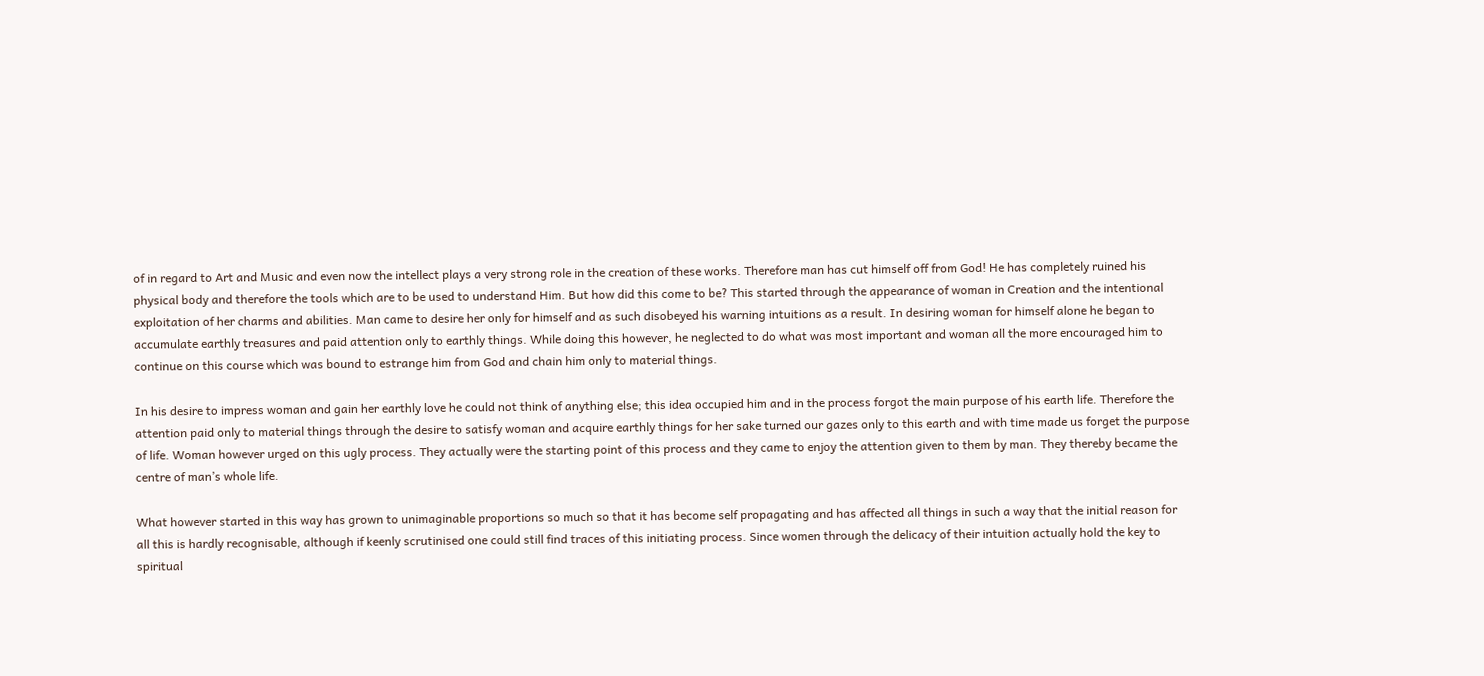of in regard to Art and Music and even now the intellect plays a very strong role in the creation of these works. Therefore man has cut himself off from God! He has completely ruined his physical body and therefore the tools which are to be used to understand Him. But how did this come to be? This started through the appearance of woman in Creation and the intentional exploitation of her charms and abilities. Man came to desire her only for himself and as such disobeyed his warning intuitions as a result. In desiring woman for himself alone he began to accumulate earthly treasures and paid attention only to earthly things. While doing this however, he neglected to do what was most important and woman all the more encouraged him to continue on this course which was bound to estrange him from God and chain him only to material things.

In his desire to impress woman and gain her earthly love he could not think of anything else; this idea occupied him and in the process forgot the main purpose of his earth life. Therefore the attention paid only to material things through the desire to satisfy woman and acquire earthly things for her sake turned our gazes only to this earth and with time made us forget the purpose of life. Woman however urged on this ugly process. They actually were the starting point of this process and they came to enjoy the attention given to them by man. They thereby became the centre of man’s whole life.

What however started in this way has grown to unimaginable proportions so much so that it has become self propagating and has affected all things in such a way that the initial reason for all this is hardly recognisable, although if keenly scrutinised one could still find traces of this initiating process. Since women through the delicacy of their intuition actually hold the key to spiritual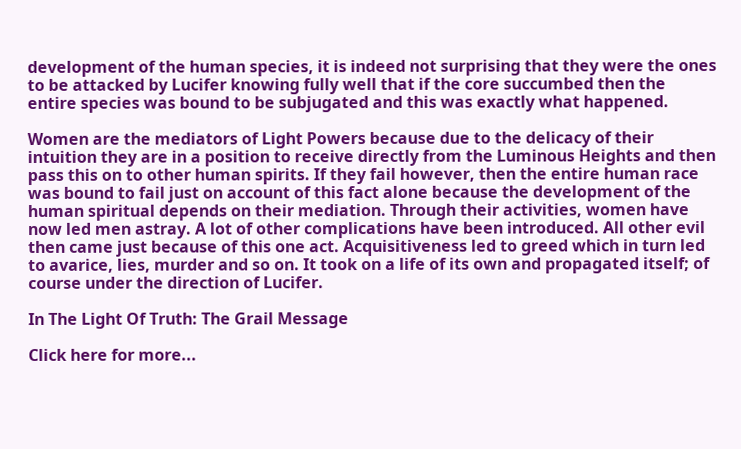development of the human species, it is indeed not surprising that they were the ones to be attacked by Lucifer knowing fully well that if the core succumbed then the entire species was bound to be subjugated and this was exactly what happened.

Women are the mediators of Light Powers because due to the delicacy of their intuition they are in a position to receive directly from the Luminous Heights and then pass this on to other human spirits. If they fail however, then the entire human race was bound to fail just on account of this fact alone because the development of the human spiritual depends on their mediation. Through their activities, women have now led men astray. A lot of other complications have been introduced. All other evil then came just because of this one act. Acquisitiveness led to greed which in turn led to avarice, lies, murder and so on. It took on a life of its own and propagated itself; of course under the direction of Lucifer.

In The Light Of Truth: The Grail Message

Click here for more...